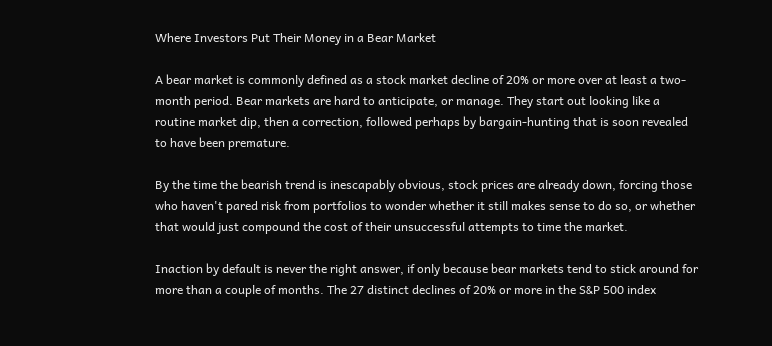Where Investors Put Their Money in a Bear Market

A bear market is commonly defined as a stock market decline of 20% or more over at least a two-month period. Bear markets are hard to anticipate, or manage. They start out looking like a routine market dip, then a correction, followed perhaps by bargain-hunting that is soon revealed to have been premature.

By the time the bearish trend is inescapably obvious, stock prices are already down, forcing those who haven't pared risk from portfolios to wonder whether it still makes sense to do so, or whether that would just compound the cost of their unsuccessful attempts to time the market.

Inaction by default is never the right answer, if only because bear markets tend to stick around for more than a couple of months. The 27 distinct declines of 20% or more in the S&P 500 index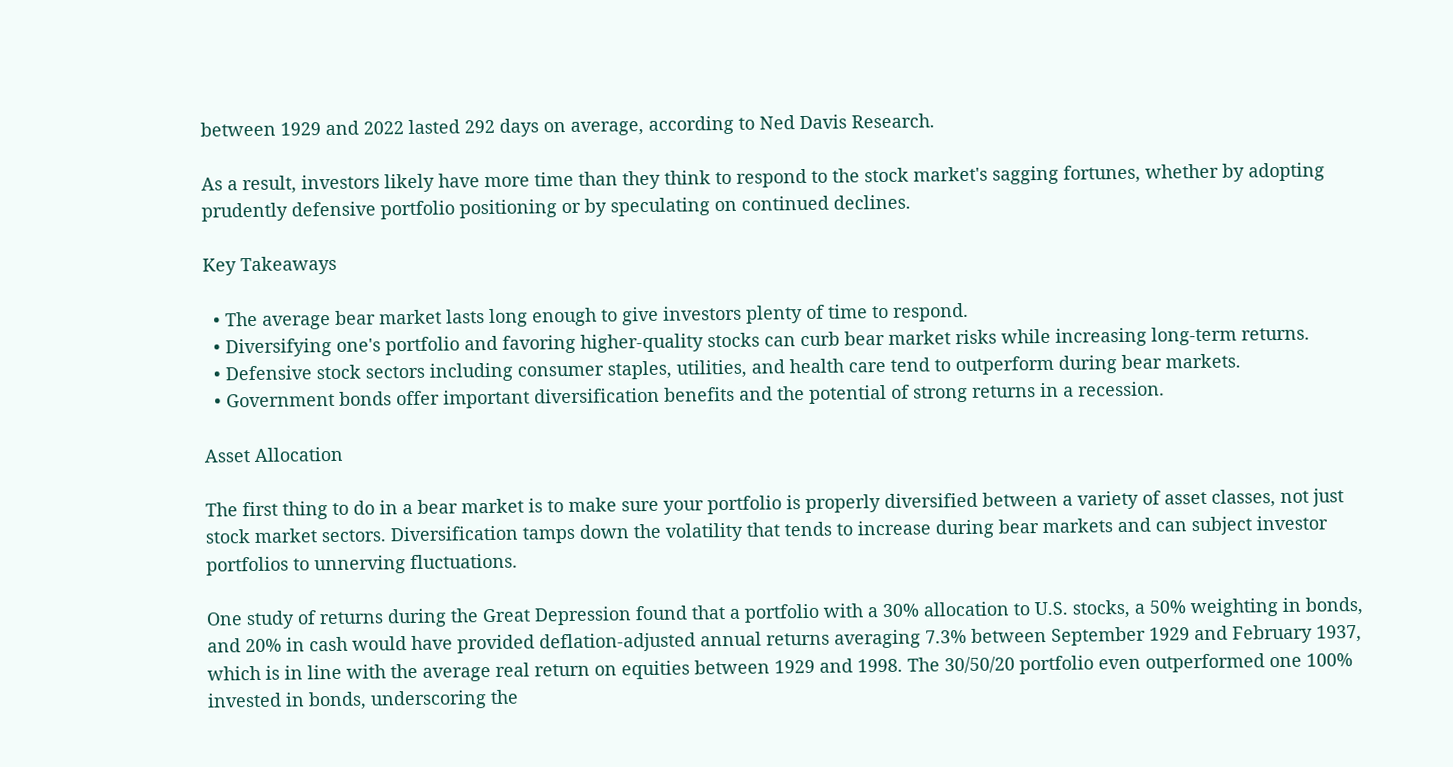between 1929 and 2022 lasted 292 days on average, according to Ned Davis Research.

As a result, investors likely have more time than they think to respond to the stock market's sagging fortunes, whether by adopting prudently defensive portfolio positioning or by speculating on continued declines.

Key Takeaways

  • The average bear market lasts long enough to give investors plenty of time to respond.
  • Diversifying one's portfolio and favoring higher-quality stocks can curb bear market risks while increasing long-term returns.
  • Defensive stock sectors including consumer staples, utilities, and health care tend to outperform during bear markets.
  • Government bonds offer important diversification benefits and the potential of strong returns in a recession.

Asset Allocation

The first thing to do in a bear market is to make sure your portfolio is properly diversified between a variety of asset classes, not just stock market sectors. Diversification tamps down the volatility that tends to increase during bear markets and can subject investor portfolios to unnerving fluctuations.

One study of returns during the Great Depression found that a portfolio with a 30% allocation to U.S. stocks, a 50% weighting in bonds, and 20% in cash would have provided deflation-adjusted annual returns averaging 7.3% between September 1929 and February 1937, which is in line with the average real return on equities between 1929 and 1998. The 30/50/20 portfolio even outperformed one 100% invested in bonds, underscoring the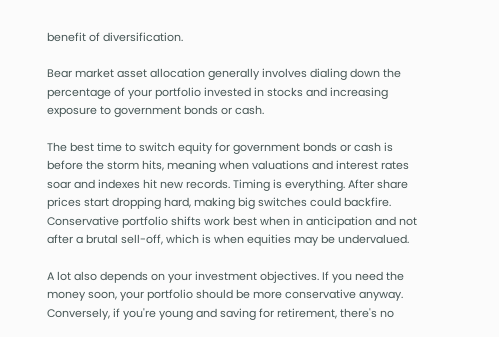benefit of diversification.

Bear market asset allocation generally involves dialing down the percentage of your portfolio invested in stocks and increasing exposure to government bonds or cash.

The best time to switch equity for government bonds or cash is before the storm hits, meaning when valuations and interest rates soar and indexes hit new records. Timing is everything. After share prices start dropping hard, making big switches could backfire. Conservative portfolio shifts work best when in anticipation and not after a brutal sell-off, which is when equities may be undervalued.

A lot also depends on your investment objectives. If you need the money soon, your portfolio should be more conservative anyway. Conversely, if you're young and saving for retirement, there's no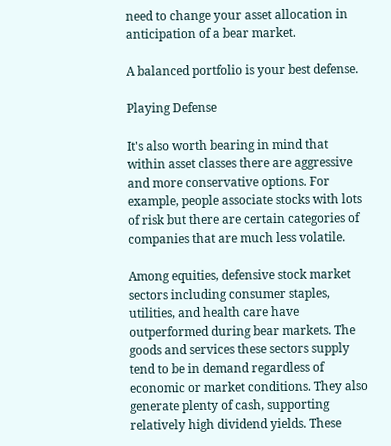need to change your asset allocation in anticipation of a bear market.

A balanced portfolio is your best defense.

Playing Defense

It's also worth bearing in mind that within asset classes there are aggressive and more conservative options. For example, people associate stocks with lots of risk but there are certain categories of companies that are much less volatile.

Among equities, defensive stock market sectors including consumer staples, utilities, and health care have outperformed during bear markets. The goods and services these sectors supply tend to be in demand regardless of economic or market conditions. They also generate plenty of cash, supporting relatively high dividend yields. These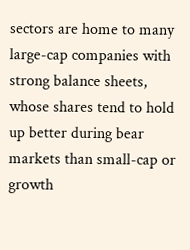sectors are home to many large-cap companies with strong balance sheets, whose shares tend to hold up better during bear markets than small-cap or growth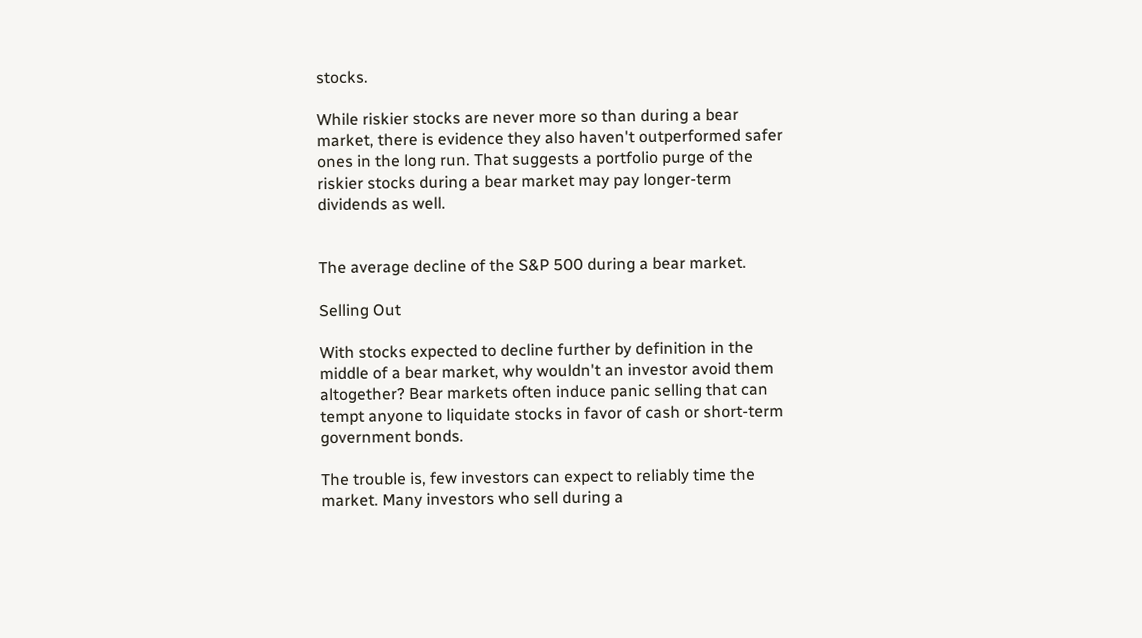stocks.

While riskier stocks are never more so than during a bear market, there is evidence they also haven't outperformed safer ones in the long run. That suggests a portfolio purge of the riskier stocks during a bear market may pay longer-term dividends as well.


The average decline of the S&P 500 during a bear market.

Selling Out

With stocks expected to decline further by definition in the middle of a bear market, why wouldn't an investor avoid them altogether? Bear markets often induce panic selling that can tempt anyone to liquidate stocks in favor of cash or short-term government bonds.

The trouble is, few investors can expect to reliably time the market. Many investors who sell during a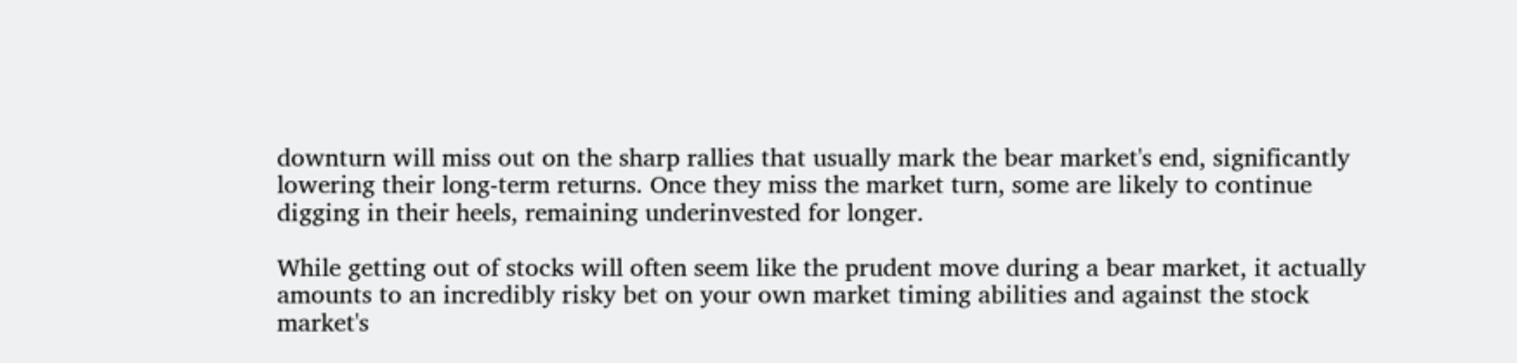downturn will miss out on the sharp rallies that usually mark the bear market's end, significantly lowering their long-term returns. Once they miss the market turn, some are likely to continue digging in their heels, remaining underinvested for longer.

While getting out of stocks will often seem like the prudent move during a bear market, it actually amounts to an incredibly risky bet on your own market timing abilities and against the stock market's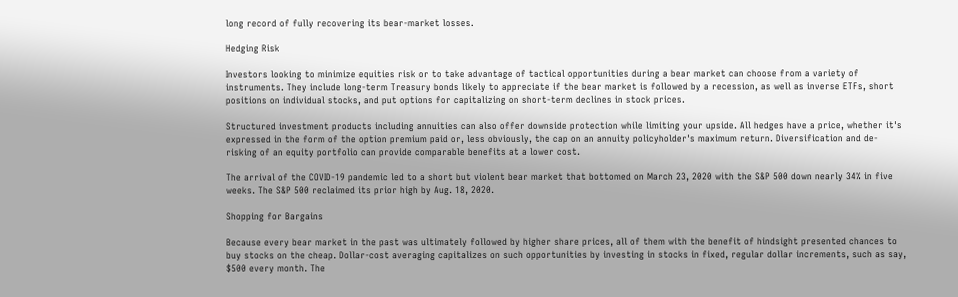long record of fully recovering its bear-market losses.

Hedging Risk

Investors looking to minimize equities risk or to take advantage of tactical opportunities during a bear market can choose from a variety of instruments. They include long-term Treasury bonds likely to appreciate if the bear market is followed by a recession, as well as inverse ETFs, short positions on individual stocks, and put options for capitalizing on short-term declines in stock prices.

Structured investment products including annuities can also offer downside protection while limiting your upside. All hedges have a price, whether it's expressed in the form of the option premium paid or, less obviously, the cap on an annuity policyholder's maximum return. Diversification and de-risking of an equity portfolio can provide comparable benefits at a lower cost.

The arrival of the COVID-19 pandemic led to a short but violent bear market that bottomed on March 23, 2020 with the S&P 500 down nearly 34% in five weeks. The S&P 500 reclaimed its prior high by Aug. 18, 2020.

Shopping for Bargains

Because every bear market in the past was ultimately followed by higher share prices, all of them with the benefit of hindsight presented chances to buy stocks on the cheap. Dollar-cost averaging capitalizes on such opportunities by investing in stocks in fixed, regular dollar increments, such as say, $500 every month. The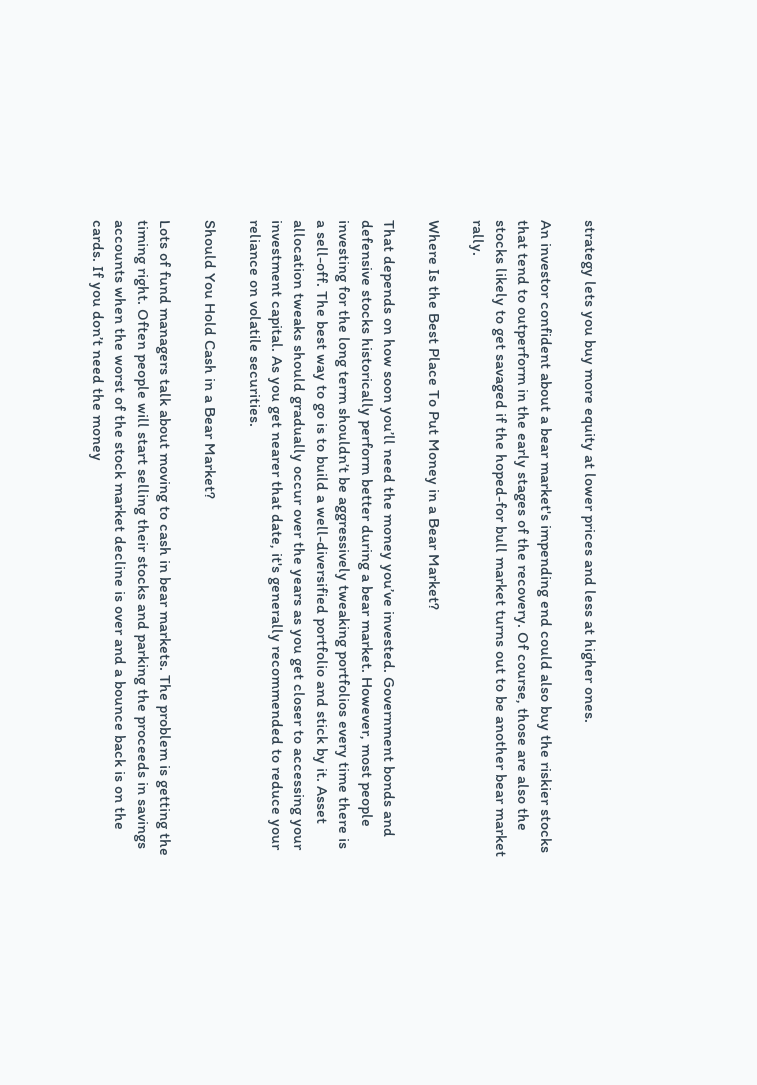strategy lets you buy more equity at lower prices and less at higher ones.

An investor confident about a bear market's impending end could also buy the riskier stocks that tend to outperform in the early stages of the recovery. Of course, those are also the stocks likely to get savaged if the hoped-for bull market turns out to be another bear market rally.

Where Is the Best Place To Put Money in a Bear Market?

That depends on how soon you’ll need the money you’ve invested. Government bonds and defensive stocks historically perform better during a bear market. However, most people investing for the long term shouldn’t be aggressively tweaking portfolios every time there is a sell-off. The best way to go is to build a well-diversified portfolio and stick by it. Asset allocation tweaks should gradually occur over the years as you get closer to accessing your investment capital. As you get nearer that date, it's generally recommended to reduce your reliance on volatile securities.

Should You Hold Cash in a Bear Market?

Lots of fund managers talk about moving to cash in bear markets. The problem is getting the timing right. Often people will start selling their stocks and parking the proceeds in savings accounts when the worst of the stock market decline is over and a bounce back is on the cards. If you don’t need the money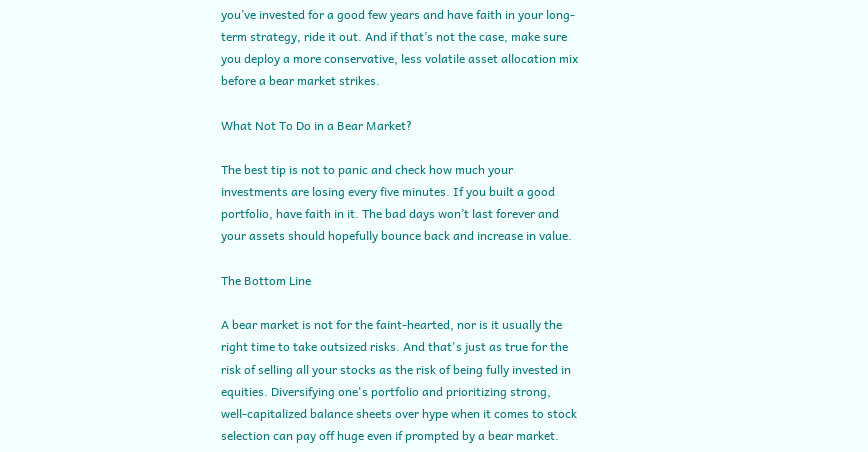you’ve invested for a good few years and have faith in your long-term strategy, ride it out. And if that’s not the case, make sure you deploy a more conservative, less volatile asset allocation mix before a bear market strikes.

What Not To Do in a Bear Market?

The best tip is not to panic and check how much your investments are losing every five minutes. If you built a good portfolio, have faith in it. The bad days won’t last forever and your assets should hopefully bounce back and increase in value.

The Bottom Line

A bear market is not for the faint-hearted, nor is it usually the right time to take outsized risks. And that's just as true for the risk of selling all your stocks as the risk of being fully invested in equities. Diversifying one's portfolio and prioritizing strong, well-capitalized balance sheets over hype when it comes to stock selection can pay off huge even if prompted by a bear market.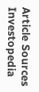Article Sources
Investopedia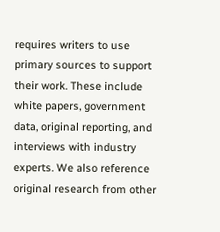requires writers to use primary sources to support their work. These include white papers, government data, original reporting, and interviews with industry experts. We also reference original research from other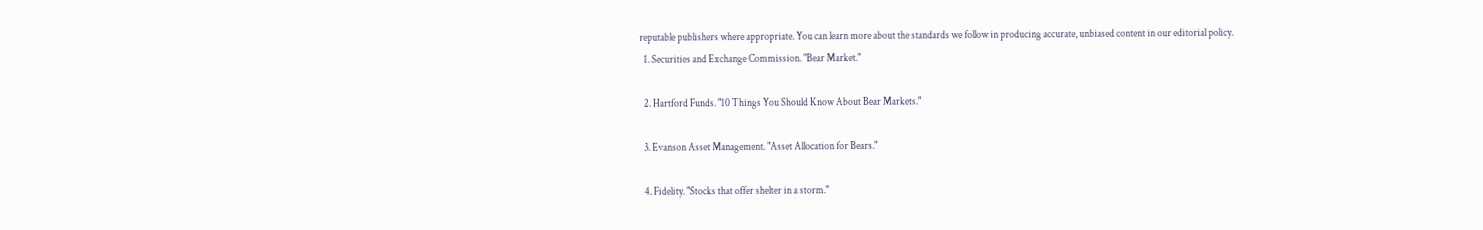reputable publishers where appropriate. You can learn more about the standards we follow in producing accurate, unbiased content in our editorial policy.
  1. Securities and Exchange Commission. "Bear Market."

  2. Hartford Funds. "10 Things You Should Know About Bear Markets."

  3. Evanson Asset Management. "Asset Allocation for Bears."

  4. Fidelity. "Stocks that offer shelter in a storm."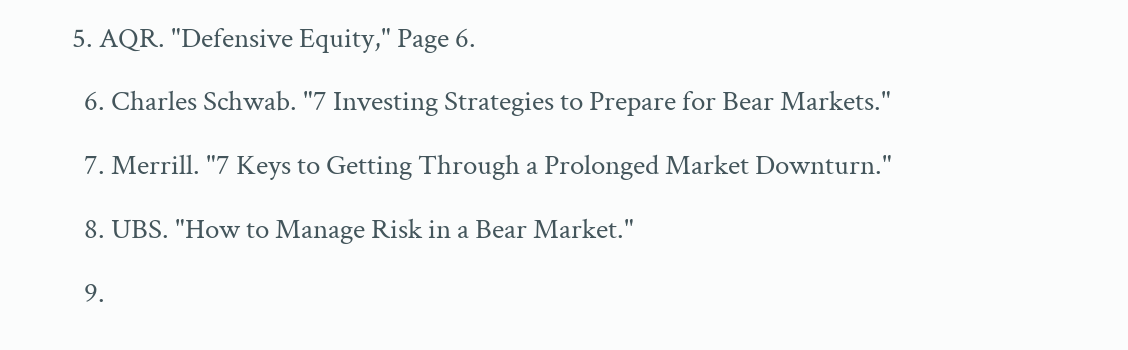5. AQR. "Defensive Equity," Page 6.

  6. Charles Schwab. "7 Investing Strategies to Prepare for Bear Markets."

  7. Merrill. "7 Keys to Getting Through a Prolonged Market Downturn."

  8. UBS. "How to Manage Risk in a Bear Market."

  9.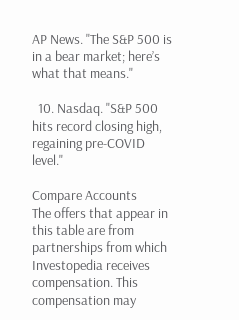AP News. "The S&P 500 is in a bear market; here’s what that means."

  10. Nasdaq. "S&P 500 hits record closing high, regaining pre-COVID level."

Compare Accounts
The offers that appear in this table are from partnerships from which Investopedia receives compensation. This compensation may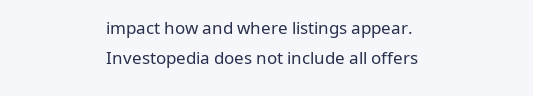impact how and where listings appear. Investopedia does not include all offers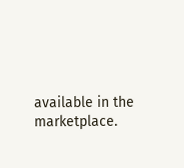available in the marketplace.